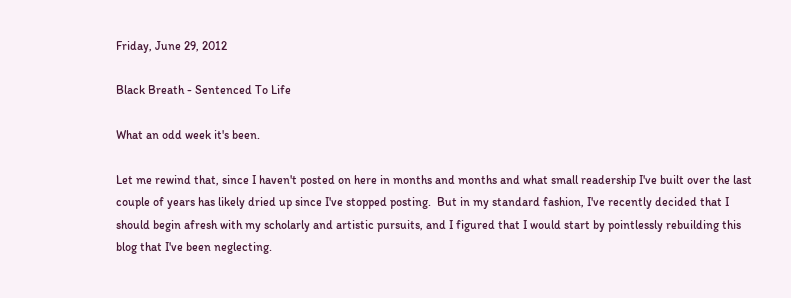Friday, June 29, 2012

Black Breath - Sentenced To Life

What an odd week it's been.

Let me rewind that, since I haven't posted on here in months and months and what small readership I've built over the last couple of years has likely dried up since I've stopped posting.  But in my standard fashion, I've recently decided that I should begin afresh with my scholarly and artistic pursuits, and I figured that I would start by pointlessly rebuilding this blog that I've been neglecting.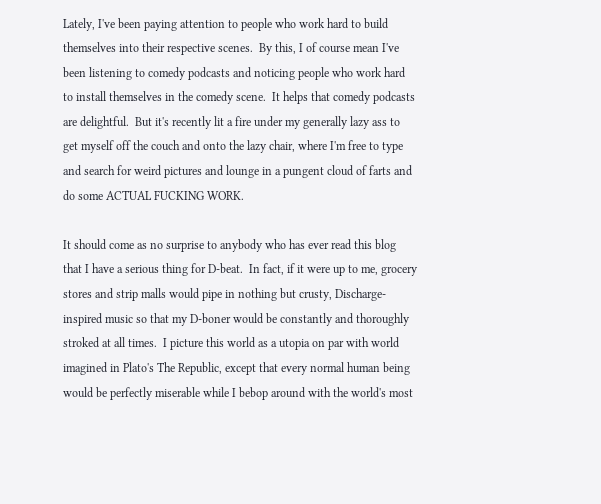Lately, I've been paying attention to people who work hard to build themselves into their respective scenes.  By this, I of course mean I've been listening to comedy podcasts and noticing people who work hard to install themselves in the comedy scene.  It helps that comedy podcasts are delightful.  But it's recently lit a fire under my generally lazy ass to get myself off the couch and onto the lazy chair, where I'm free to type and search for weird pictures and lounge in a pungent cloud of farts and do some ACTUAL FUCKING WORK.

It should come as no surprise to anybody who has ever read this blog that I have a serious thing for D-beat.  In fact, if it were up to me, grocery stores and strip malls would pipe in nothing but crusty, Discharge-inspired music so that my D-boner would be constantly and thoroughly stroked at all times.  I picture this world as a utopia on par with world imagined in Plato's The Republic, except that every normal human being would be perfectly miserable while I bebop around with the world's most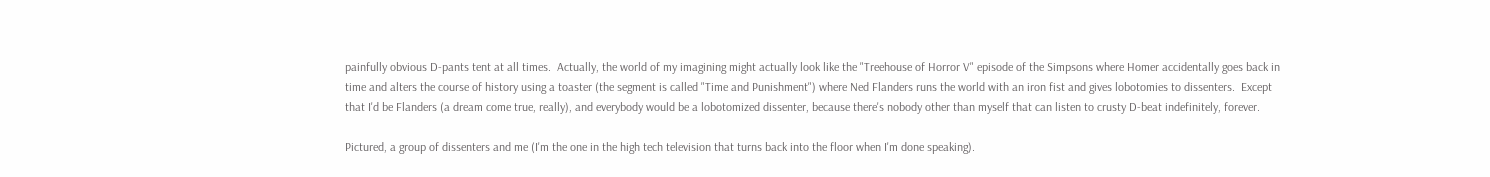painfully obvious D-pants tent at all times.  Actually, the world of my imagining might actually look like the "Treehouse of Horror V" episode of the Simpsons where Homer accidentally goes back in time and alters the course of history using a toaster (the segment is called "Time and Punishment") where Ned Flanders runs the world with an iron fist and gives lobotomies to dissenters.  Except that I'd be Flanders (a dream come true, really), and everybody would be a lobotomized dissenter, because there's nobody other than myself that can listen to crusty D-beat indefinitely, forever.

Pictured, a group of dissenters and me (I'm the one in the high tech television that turns back into the floor when I'm done speaking).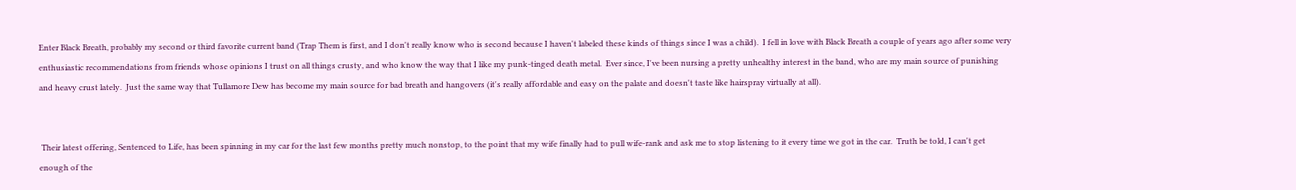Enter Black Breath, probably my second or third favorite current band (Trap Them is first, and I don't really know who is second because I haven't labeled these kinds of things since I was a child).  I fell in love with Black Breath a couple of years ago after some very enthusiastic recommendations from friends whose opinions I trust on all things crusty, and who know the way that I like my punk-tinged death metal.  Ever since, I've been nursing a pretty unhealthy interest in the band, who are my main source of punishing and heavy crust lately.  Just the same way that Tullamore Dew has become my main source for bad breath and hangovers (it's really affordable and easy on the palate and doesn't taste like hairspray virtually at all).


 Their latest offering, Sentenced to Life, has been spinning in my car for the last few months pretty much nonstop, to the point that my wife finally had to pull wife-rank and ask me to stop listening to it every time we got in the car.  Truth be told, I can't get enough of the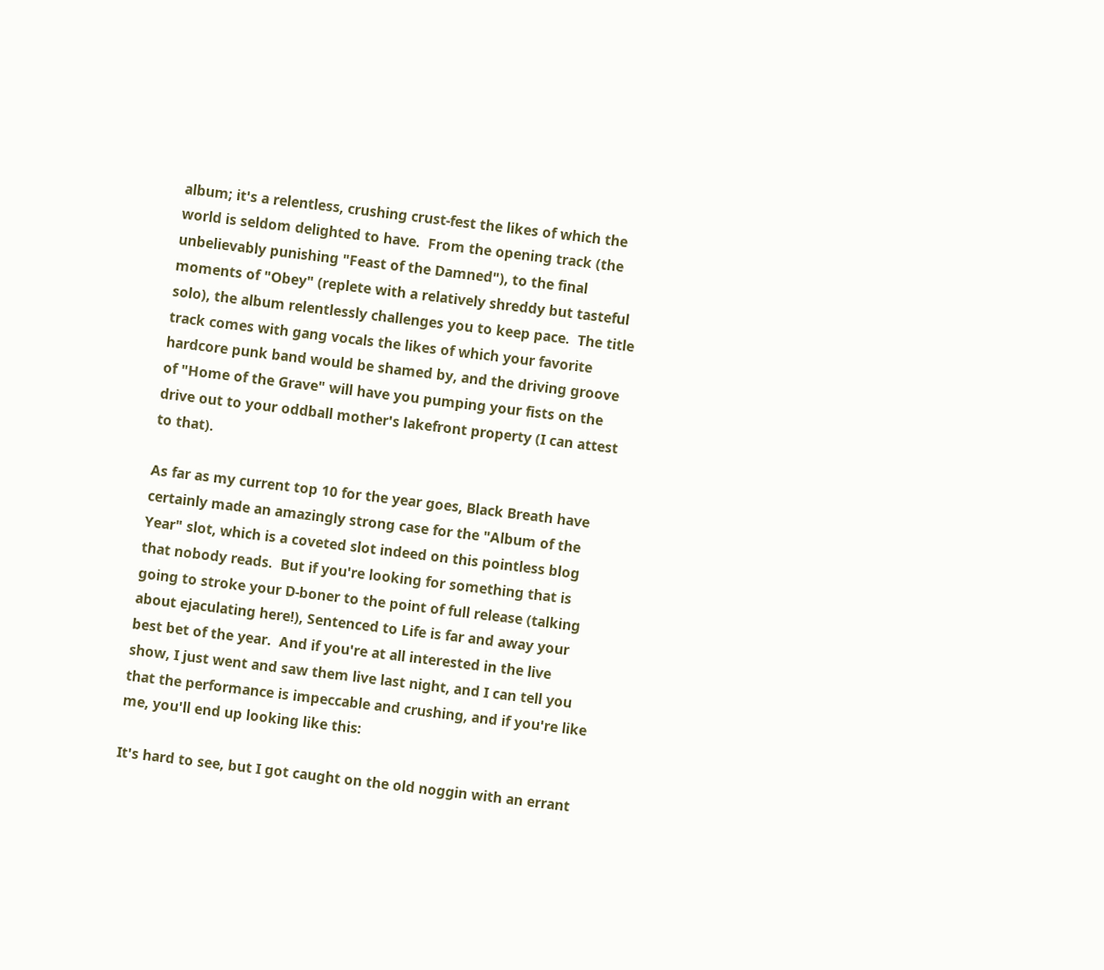album; it's a relentless, crushing crust-fest the likes of which the world is seldom delighted to have.  From the opening track (the unbelievably punishing "Feast of the Damned"), to the final moments of "Obey" (replete with a relatively shreddy but tasteful solo), the album relentlessly challenges you to keep pace.  The title track comes with gang vocals the likes of which your favorite hardcore punk band would be shamed by, and the driving groove of "Home of the Grave" will have you pumping your fists on the drive out to your oddball mother's lakefront property (I can attest to that).

As far as my current top 10 for the year goes, Black Breath have certainly made an amazingly strong case for the "Album of the Year" slot, which is a coveted slot indeed on this pointless blog that nobody reads.  But if you're looking for something that is going to stroke your D-boner to the point of full release (talking about ejaculating here!), Sentenced to Life is far and away your best bet of the year.  And if you're at all interested in the live show, I just went and saw them live last night, and I can tell you that the performance is impeccable and crushing, and if you're like me, you'll end up looking like this:

It's hard to see, but I got caught on the old noggin with an errant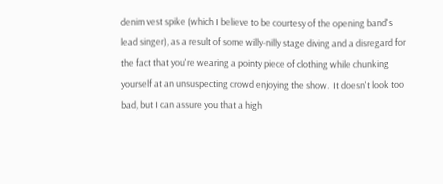denim vest spike (which I believe to be courtesy of the opening band's lead singer), as a result of some willy-nilly stage diving and a disregard for the fact that you're wearing a pointy piece of clothing while chunking yourself at an unsuspecting crowd enjoying the show.  It doesn't look too bad, but I can assure you that a high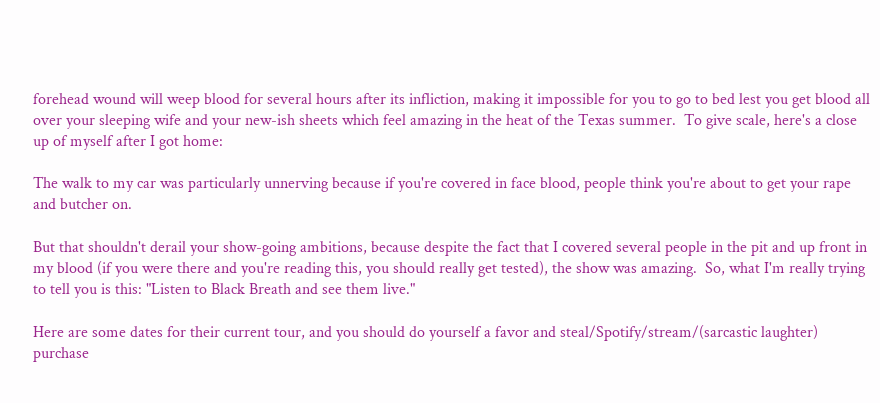forehead wound will weep blood for several hours after its infliction, making it impossible for you to go to bed lest you get blood all over your sleeping wife and your new-ish sheets which feel amazing in the heat of the Texas summer.  To give scale, here's a close up of myself after I got home:

The walk to my car was particularly unnerving because if you're covered in face blood, people think you're about to get your rape and butcher on.

But that shouldn't derail your show-going ambitions, because despite the fact that I covered several people in the pit and up front in my blood (if you were there and you're reading this, you should really get tested), the show was amazing.  So, what I'm really trying to tell you is this: "Listen to Black Breath and see them live."

Here are some dates for their current tour, and you should do yourself a favor and steal/Spotify/stream/(sarcastic laughter) purchase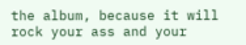the album, because it will rock your ass and your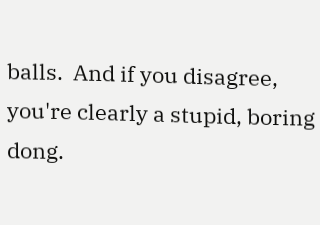balls.  And if you disagree, you're clearly a stupid, boring dong.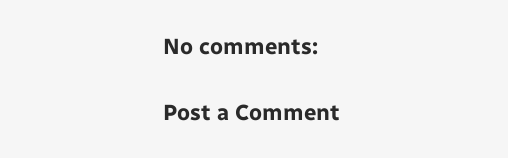No comments:

Post a Comment